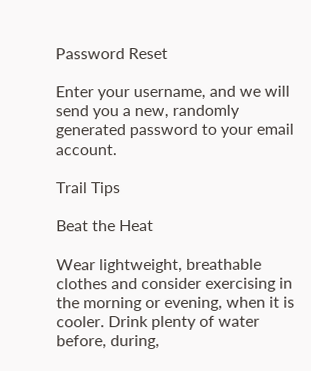Password Reset

Enter your username, and we will send you a new, randomly generated password to your email account.

Trail Tips

Beat the Heat

Wear lightweight, breathable clothes and consider exercising in the morning or evening, when it is cooler. Drink plenty of water before, during,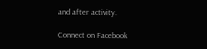and after activity.

Connect on Facebook